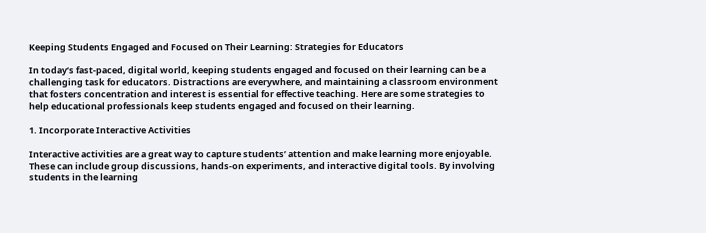Keeping Students Engaged and Focused on Their Learning: Strategies for Educators

In today’s fast-paced, digital world, keeping students engaged and focused on their learning can be a challenging task for educators. Distractions are everywhere, and maintaining a classroom environment that fosters concentration and interest is essential for effective teaching. Here are some strategies to help educational professionals keep students engaged and focused on their learning.

1. Incorporate Interactive Activities

Interactive activities are a great way to capture students’ attention and make learning more enjoyable. These can include group discussions, hands-on experiments, and interactive digital tools. By involving students in the learning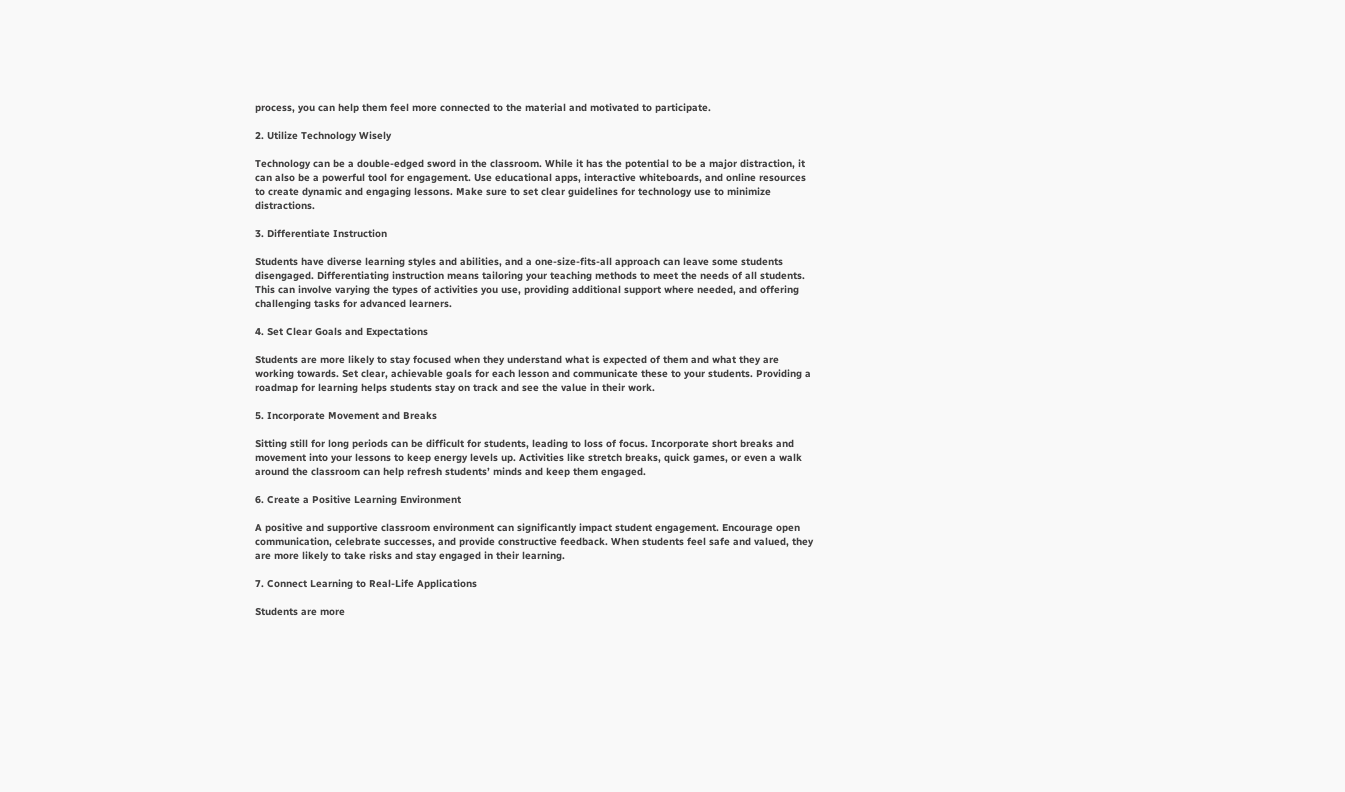process, you can help them feel more connected to the material and motivated to participate.

2. Utilize Technology Wisely

Technology can be a double-edged sword in the classroom. While it has the potential to be a major distraction, it can also be a powerful tool for engagement. Use educational apps, interactive whiteboards, and online resources to create dynamic and engaging lessons. Make sure to set clear guidelines for technology use to minimize distractions.

3. Differentiate Instruction

Students have diverse learning styles and abilities, and a one-size-fits-all approach can leave some students disengaged. Differentiating instruction means tailoring your teaching methods to meet the needs of all students. This can involve varying the types of activities you use, providing additional support where needed, and offering challenging tasks for advanced learners.

4. Set Clear Goals and Expectations

Students are more likely to stay focused when they understand what is expected of them and what they are working towards. Set clear, achievable goals for each lesson and communicate these to your students. Providing a roadmap for learning helps students stay on track and see the value in their work.

5. Incorporate Movement and Breaks

Sitting still for long periods can be difficult for students, leading to loss of focus. Incorporate short breaks and movement into your lessons to keep energy levels up. Activities like stretch breaks, quick games, or even a walk around the classroom can help refresh students’ minds and keep them engaged.

6. Create a Positive Learning Environment

A positive and supportive classroom environment can significantly impact student engagement. Encourage open communication, celebrate successes, and provide constructive feedback. When students feel safe and valued, they are more likely to take risks and stay engaged in their learning.

7. Connect Learning to Real-Life Applications

Students are more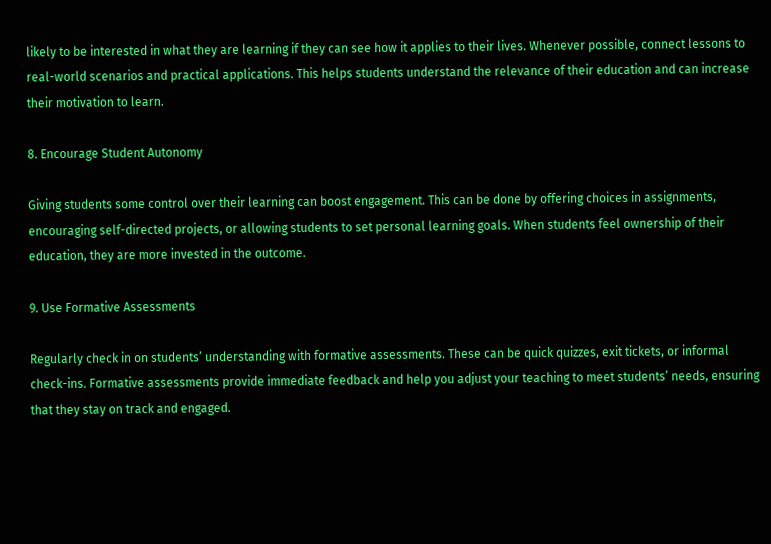likely to be interested in what they are learning if they can see how it applies to their lives. Whenever possible, connect lessons to real-world scenarios and practical applications. This helps students understand the relevance of their education and can increase their motivation to learn.

8. Encourage Student Autonomy

Giving students some control over their learning can boost engagement. This can be done by offering choices in assignments, encouraging self-directed projects, or allowing students to set personal learning goals. When students feel ownership of their education, they are more invested in the outcome.

9. Use Formative Assessments

Regularly check in on students’ understanding with formative assessments. These can be quick quizzes, exit tickets, or informal check-ins. Formative assessments provide immediate feedback and help you adjust your teaching to meet students’ needs, ensuring that they stay on track and engaged.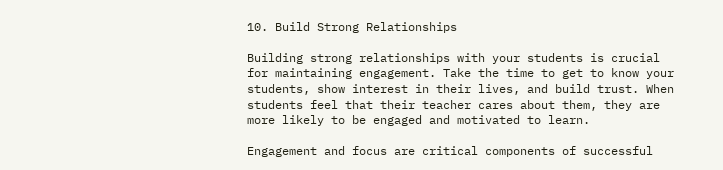10. Build Strong Relationships

Building strong relationships with your students is crucial for maintaining engagement. Take the time to get to know your students, show interest in their lives, and build trust. When students feel that their teacher cares about them, they are more likely to be engaged and motivated to learn.

Engagement and focus are critical components of successful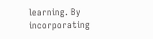learning. By incorporating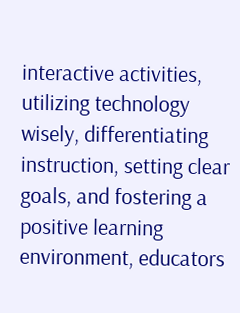interactive activities, utilizing technology wisely, differentiating instruction, setting clear goals, and fostering a positive learning environment, educators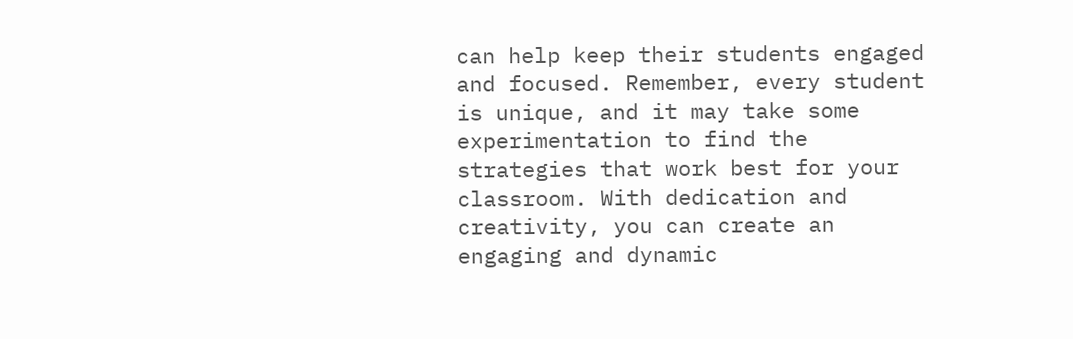can help keep their students engaged and focused. Remember, every student is unique, and it may take some experimentation to find the strategies that work best for your classroom. With dedication and creativity, you can create an engaging and dynamic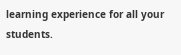learning experience for all your students.